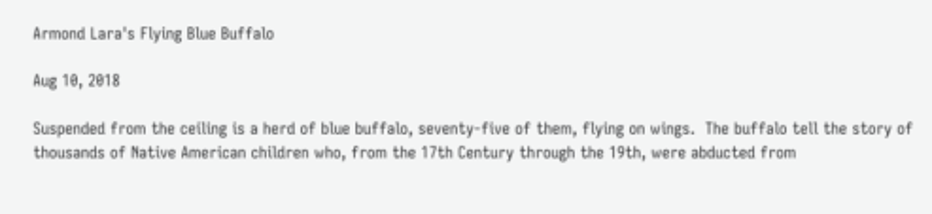Armond Lara's Flying Blue Buffalo

Aug 10, 2018

Suspended from the ceiling is a herd of blue buffalo, seventy-five of them, flying on wings.  The buffalo tell the story of thousands of Native American children who, from the 17th Century through the 19th, were abducted from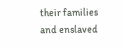their families and enslaved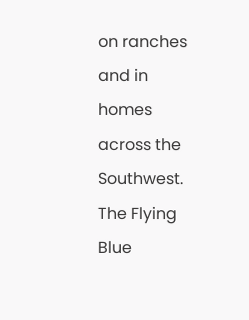on ranches and in homes across the Southwest.  The Flying Blue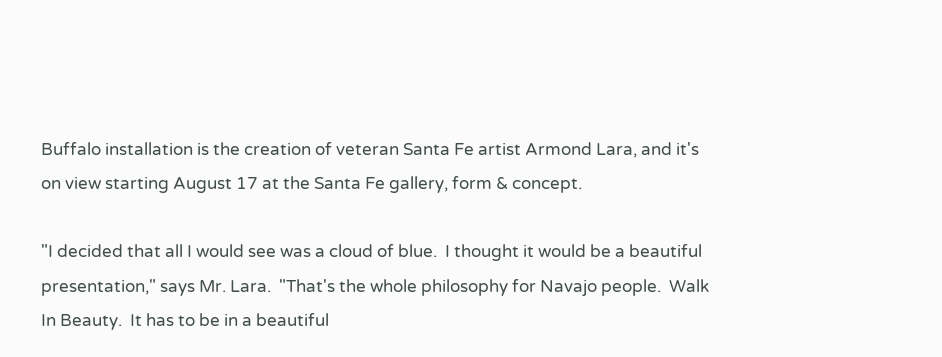Buffalo installation is the creation of veteran Santa Fe artist Armond Lara, and it's on view starting August 17 at the Santa Fe gallery, form & concept.

"I decided that all I would see was a cloud of blue.  I thought it would be a beautiful presentation," says Mr. Lara.  "That's the whole philosophy for Navajo people.  Walk In Beauty.  It has to be in a beautiful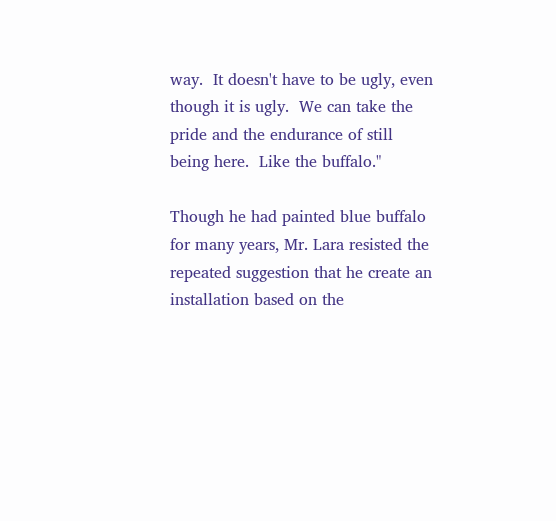way.  It doesn't have to be ugly, even though it is ugly.  We can take the pride and the endurance of still being here.  Like the buffalo."

Though he had painted blue buffalo for many years, Mr. Lara resisted the repeated suggestion that he create an installation based on the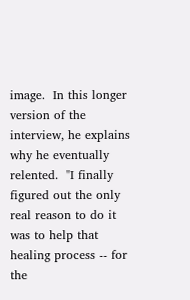image.  In this longer version of the interview, he explains why he eventually relented.  "I finally figured out the only real reason to do it was to help that healing process -- for the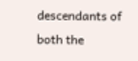descendants of both the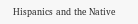Hispanics and the Native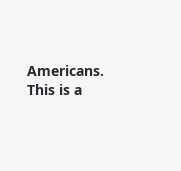Americans.  This is a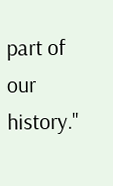part of our history."